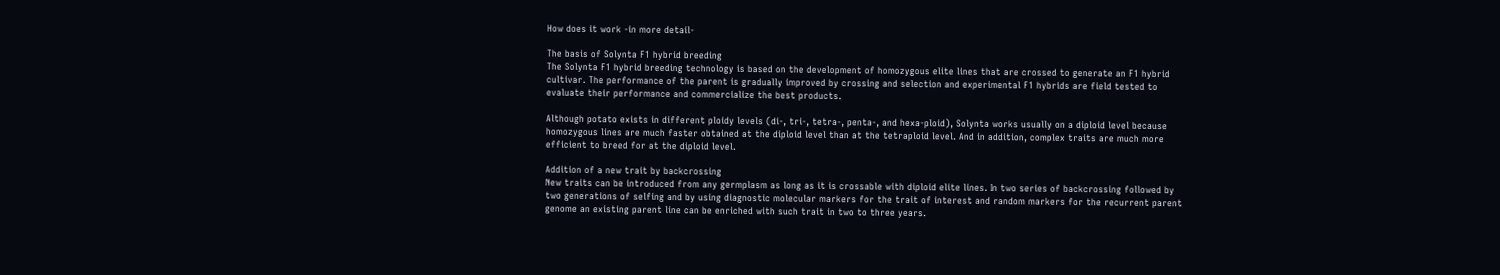How does it work -in more detail-

The basis of Solynta F1 hybrid breeding
The Solynta F1 hybrid breeding technology is based on the development of homozygous elite lines that are crossed to generate an F1 hybrid cultivar. The performance of the parent is gradually improved by crossing and selection and experimental F1 hybrids are field tested to evaluate their performance and commercialize the best products.

Although potato exists in different ploidy levels (di-, tri-, tetra-, penta-, and hexa-ploid), Solynta works usually on a diploid level because homozygous lines are much faster obtained at the diploid level than at the tetraploid level. And in addition, complex traits are much more efficient to breed for at the diploid level.

Addition of a new trait by backcrossing
New traits can be introduced from any germplasm as long as it is crossable with diploid elite lines. In two series of backcrossing followed by two generations of selfing and by using diagnostic molecular markers for the trait of interest and random markers for the recurrent parent genome an existing parent line can be enriched with such trait in two to three years.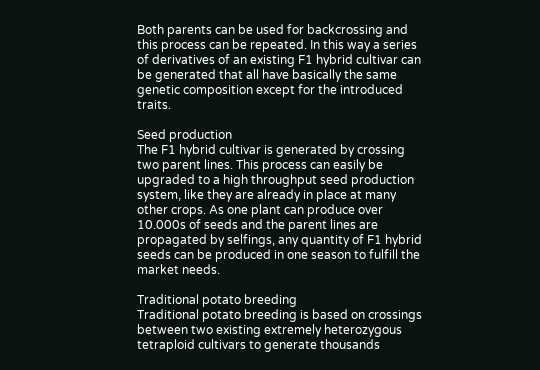Both parents can be used for backcrossing and this process can be repeated. In this way a series of derivatives of an existing F1 hybrid cultivar can be generated that all have basically the same genetic composition except for the introduced traits.

Seed production
The F1 hybrid cultivar is generated by crossing two parent lines. This process can easily be upgraded to a high throughput seed production system, like they are already in place at many other crops. As one plant can produce over 10.000s of seeds and the parent lines are propagated by selfings, any quantity of F1 hybrid seeds can be produced in one season to fulfill the market needs.

Traditional potato breeding
Traditional potato breeding is based on crossings between two existing extremely heterozygous tetraploid cultivars to generate thousands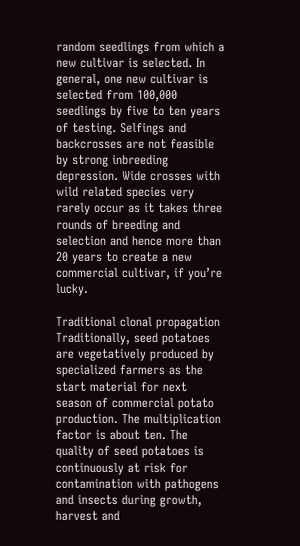random seedlings from which a new cultivar is selected. In general, one new cultivar is selected from 100,000 seedlings by five to ten years of testing. Selfings and backcrosses are not feasible by strong inbreeding depression. Wide crosses with wild related species very rarely occur as it takes three rounds of breeding and selection and hence more than 20 years to create a new commercial cultivar, if you’re lucky.

Traditional clonal propagation
Traditionally, seed potatoes are vegetatively produced by specialized farmers as the start material for next season of commercial potato production. The multiplication factor is about ten. The quality of seed potatoes is continuously at risk for contamination with pathogens and insects during growth, harvest and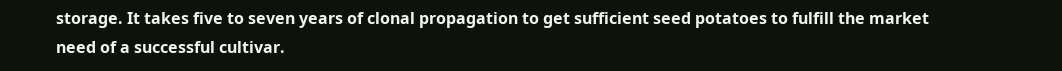storage. It takes five to seven years of clonal propagation to get sufficient seed potatoes to fulfill the market need of a successful cultivar.